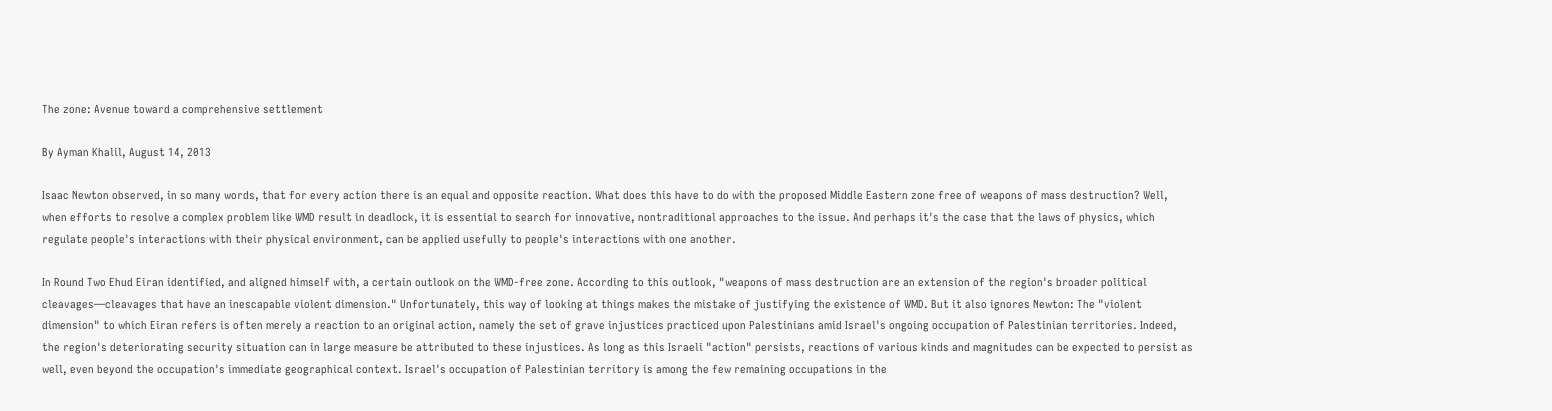The zone: Avenue toward a comprehensive settlement

By Ayman Khalil, August 14, 2013

Isaac Newton observed, in so many words, that for every action there is an equal and opposite reaction. What does this have to do with the proposed Middle Eastern zone free of weapons of mass destruction? Well, when efforts to resolve a complex problem like WMD result in deadlock, it is essential to search for innovative, nontraditional approaches to the issue. And perhaps it's the case that the laws of physics, which regulate people's interactions with their physical environment, can be applied usefully to people's interactions with one another.

In Round Two Ehud Eiran identified, and aligned himself with, a certain outlook on the WMD-free zone. According to this outlook, "weapons of mass destruction are an extension of the region's broader political cleavages—cleavages that have an inescapable violent dimension." Unfortunately, this way of looking at things makes the mistake of justifying the existence of WMD. But it also ignores Newton: The "violent dimension" to which Eiran refers is often merely a reaction to an original action, namely the set of grave injustices practiced upon Palestinians amid Israel's ongoing occupation of Palestinian territories. Indeed, the region's deteriorating security situation can in large measure be attributed to these injustices. As long as this Israeli "action" persists, reactions of various kinds and magnitudes can be expected to persist as well, even beyond the occupation's immediate geographical context. Israel's occupation of Palestinian territory is among the few remaining occupations in the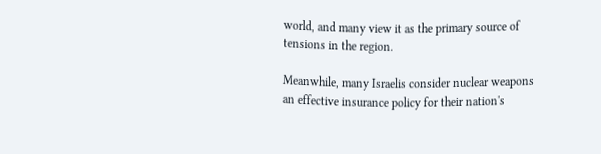world, and many view it as the primary source of tensions in the region.

Meanwhile, many Israelis consider nuclear weapons an effective insurance policy for their nation's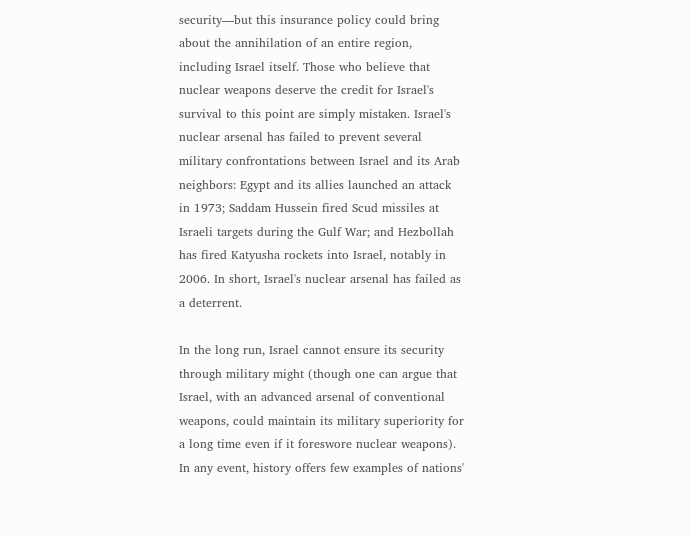security—but this insurance policy could bring about the annihilation of an entire region, including Israel itself. Those who believe that nuclear weapons deserve the credit for Israel's survival to this point are simply mistaken. Israel's nuclear arsenal has failed to prevent several military confrontations between Israel and its Arab neighbors: Egypt and its allies launched an attack in 1973; Saddam Hussein fired Scud missiles at Israeli targets during the Gulf War; and Hezbollah has fired Katyusha rockets into Israel, notably in 2006. In short, Israel's nuclear arsenal has failed as a deterrent.

In the long run, Israel cannot ensure its security through military might (though one can argue that Israel, with an advanced arsenal of conventional weapons, could maintain its military superiority for a long time even if it foreswore nuclear weapons). In any event, history offers few examples of nations'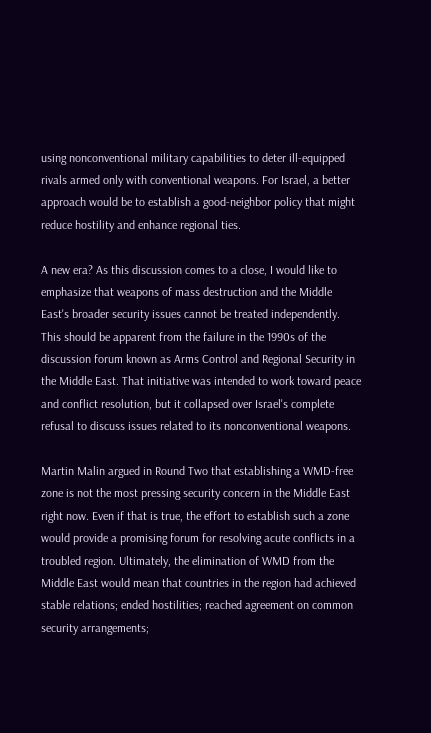using nonconventional military capabilities to deter ill-equipped rivals armed only with conventional weapons. For Israel, a better approach would be to establish a good-neighbor policy that might reduce hostility and enhance regional ties.

A new era? As this discussion comes to a close, I would like to emphasize that weapons of mass destruction and the Middle East's broader security issues cannot be treated independently. This should be apparent from the failure in the 1990s of the discussion forum known as Arms Control and Regional Security in the Middle East. That initiative was intended to work toward peace and conflict resolution, but it collapsed over Israel's complete refusal to discuss issues related to its nonconventional weapons.

Martin Malin argued in Round Two that establishing a WMD-free zone is not the most pressing security concern in the Middle East right now. Even if that is true, the effort to establish such a zone would provide a promising forum for resolving acute conflicts in a troubled region. Ultimately, the elimination of WMD from the Middle East would mean that countries in the region had achieved stable relations; ended hostilities; reached agreement on common security arrangements;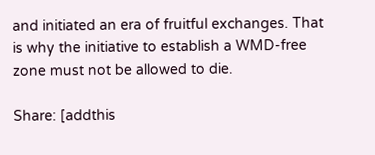and initiated an era of fruitful exchanges. That is why the initiative to establish a WMD-free zone must not be allowed to die.

Share: [addthis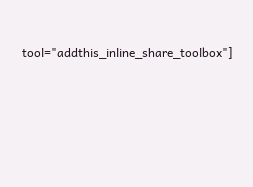tool="addthis_inline_share_toolbox"]